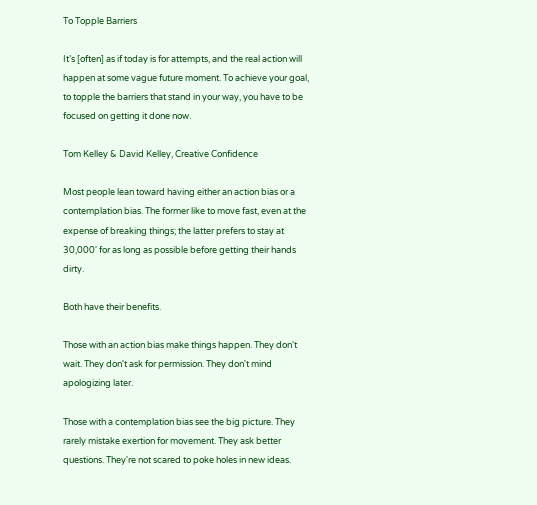To Topple Barriers

It’s [often] as if today is for attempts, and the real action will happen at some vague future moment. To achieve your goal, to topple the barriers that stand in your way, you have to be focused on getting it done now.

Tom Kelley & David Kelley, Creative Confidence

Most people lean toward having either an action bias or a contemplation bias. The former like to move fast, even at the expense of breaking things; the latter prefers to stay at 30,000' for as long as possible before getting their hands dirty.

Both have their benefits.

Those with an action bias make things happen. They don't wait. They don't ask for permission. They don't mind apologizing later.

Those with a contemplation bias see the big picture. They rarely mistake exertion for movement. They ask better questions. They're not scared to poke holes in new ideas.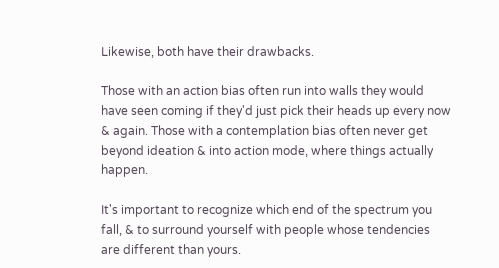Likewise, both have their drawbacks.

Those with an action bias often run into walls they would have seen coming if they'd just pick their heads up every now & again. Those with a contemplation bias often never get beyond ideation & into action mode, where things actually happen.

It's important to recognize which end of the spectrum you fall, & to surround yourself with people whose tendencies are different than yours.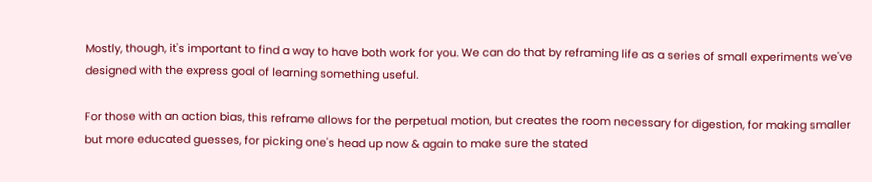Mostly, though, it's important to find a way to have both work for you. We can do that by reframing life as a series of small experiments we've designed with the express goal of learning something useful.

For those with an action bias, this reframe allows for the perpetual motion, but creates the room necessary for digestion, for making smaller but more educated guesses, for picking one's head up now & again to make sure the stated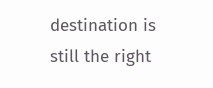destination is still the right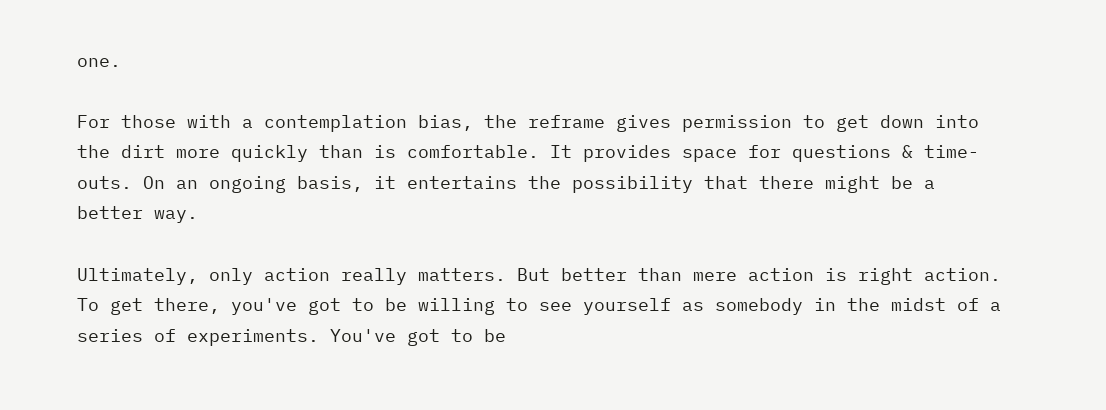one.

For those with a contemplation bias, the reframe gives permission to get down into the dirt more quickly than is comfortable. It provides space for questions & time-outs. On an ongoing basis, it entertains the possibility that there might be a better way.

Ultimately, only action really matters. But better than mere action is right action. To get there, you've got to be willing to see yourself as somebody in the midst of a series of experiments. You've got to be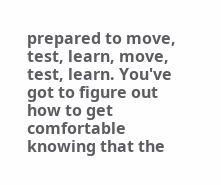prepared to move, test, learn, move, test, learn. You've got to figure out how to get comfortable knowing that the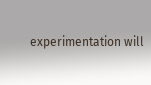experimentation will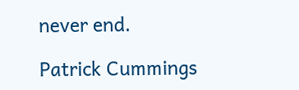never end.

Patrick Cummings